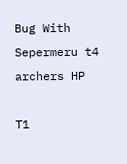Bug With Sepermeru t4 archers HP

T1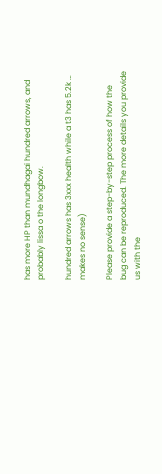has more HP than mundhagai hundred arrows, and probably lissa o the longbow.

hundred arrows has 3xxx health while a t3 has 5.2k … makes no sense)

Please provide a step-by-step process of how the bug can be reproduced. The more details you provide us with the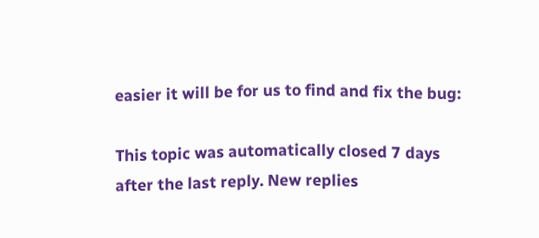easier it will be for us to find and fix the bug:

This topic was automatically closed 7 days after the last reply. New replies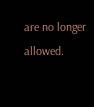are no longer allowed.